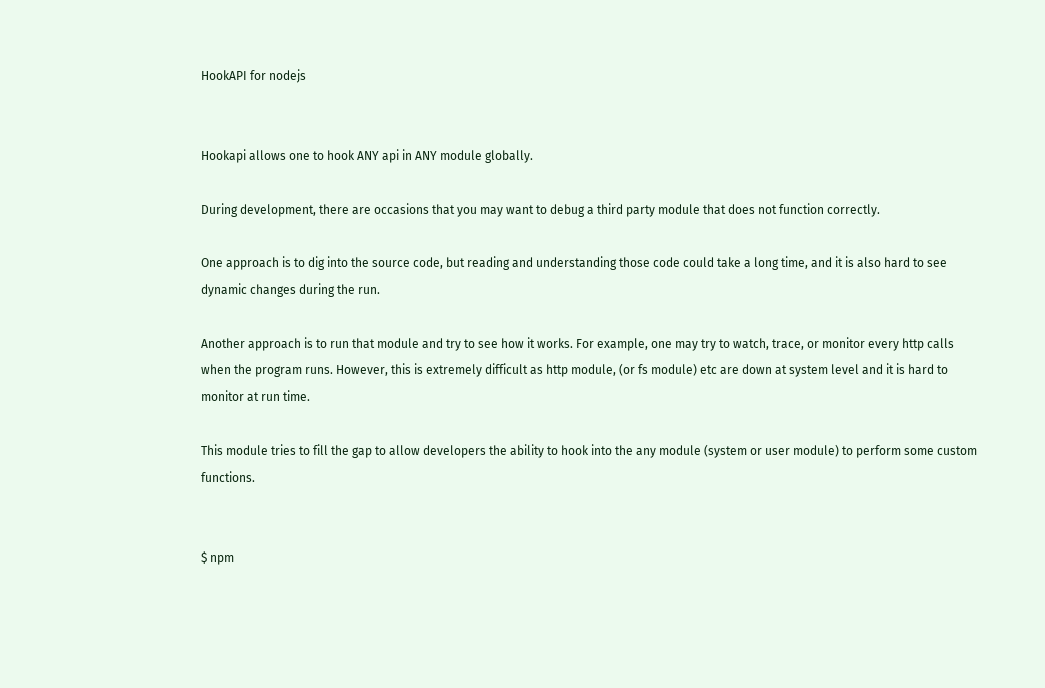HookAPI for nodejs


Hookapi allows one to hook ANY api in ANY module globally.

During development, there are occasions that you may want to debug a third party module that does not function correctly.

One approach is to dig into the source code, but reading and understanding those code could take a long time, and it is also hard to see dynamic changes during the run.

Another approach is to run that module and try to see how it works. For example, one may try to watch, trace, or monitor every http calls when the program runs. However, this is extremely difficult as http module, (or fs module) etc are down at system level and it is hard to monitor at run time.

This module tries to fill the gap to allow developers the ability to hook into the any module (system or user module) to perform some custom functions.


$ npm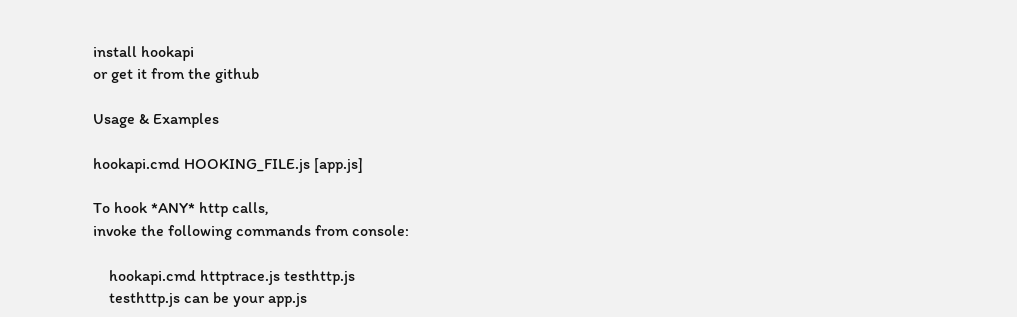install hookapi
or get it from the github

Usage & Examples

hookapi.cmd HOOKING_FILE.js [app.js]

To hook *ANY* http calls,
invoke the following commands from console:

    hookapi.cmd httptrace.js testhttp.js
    testhttp.js can be your app.js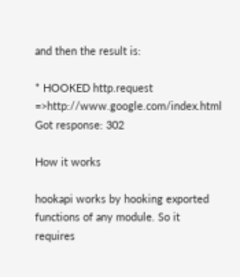and then the result is:

* HOOKED http.request =>http://www.google.com/index.html Got response: 302

How it works

hookapi works by hooking exported functions of any module. So it requires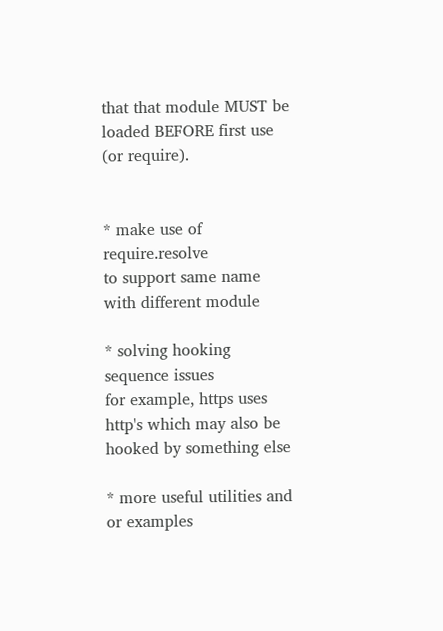that that module MUST be loaded BEFORE first use (or require).


* make use of require.resolve
to support same name with different module

* solving hooking sequence issues
for example, https uses http's which may also be hooked by something else

* more useful utilities and or examples